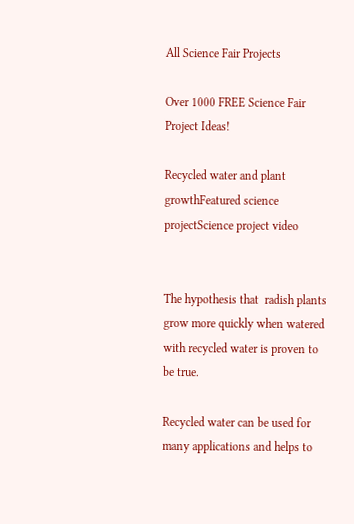All Science Fair Projects

Over 1000 FREE Science Fair Project Ideas!

Recycled water and plant growthFeatured science projectScience project video


The hypothesis that  radish plants  grow more quickly when watered with recycled water is proven to be true.

Recycled water can be used for many applications and helps to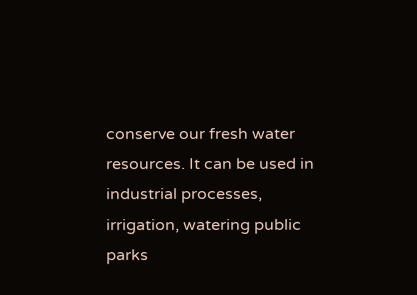conserve our fresh water resources. It can be used in industrial processes, irrigation, watering public parks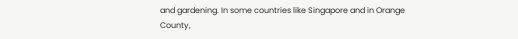and gardening. In some countries like Singapore and in Orange County,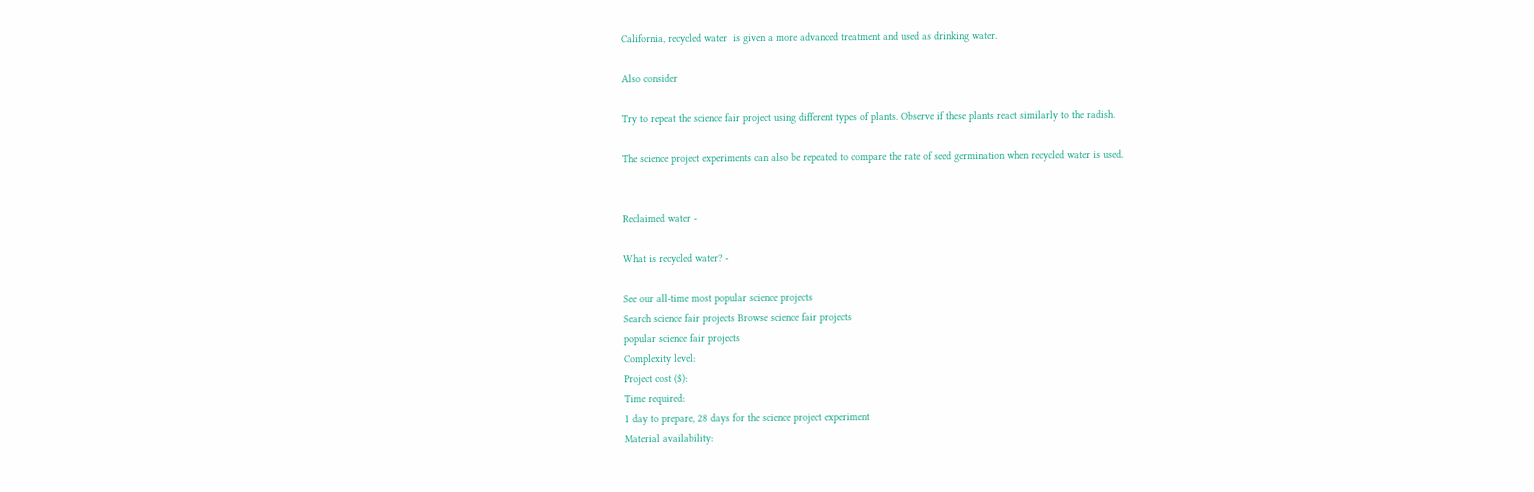California, recycled water  is given a more advanced treatment and used as drinking water.

Also consider

Try to repeat the science fair project using different types of plants. Observe if these plants react similarly to the radish.

The science project experiments can also be repeated to compare the rate of seed germination when recycled water is used.


Reclaimed water -

What is recycled water? -

See our all-time most popular science projects
Search science fair projects Browse science fair projects
popular science fair projects
Complexity level:
Project cost ($):
Time required:
1 day to prepare, 28 days for the science project experiment
Material availability: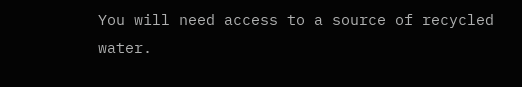You will need access to a source of recycled water.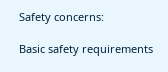Safety concerns:

Basic safety requirements